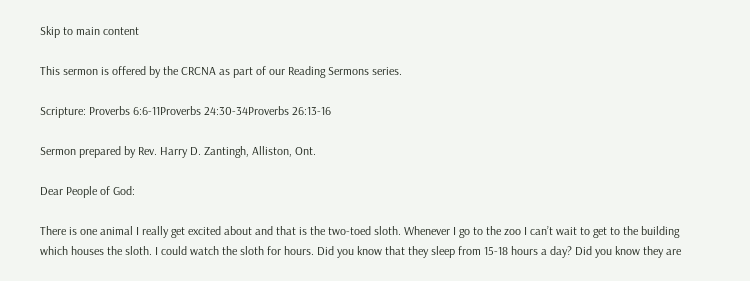Skip to main content

This sermon is offered by the CRCNA as part of our Reading Sermons series.

Scripture: Proverbs 6:6-11Proverbs 24:30-34Proverbs 26:13-16

Sermon prepared by Rev. Harry D. Zantingh, Alliston, Ont.

Dear People of God:

There is one animal I really get excited about and that is the two-toed sloth. Whenever I go to the zoo I can’t wait to get to the building which houses the sloth. I could watch the sloth for hours. Did you know that they sleep from 15-18 hours a day? Did you know they are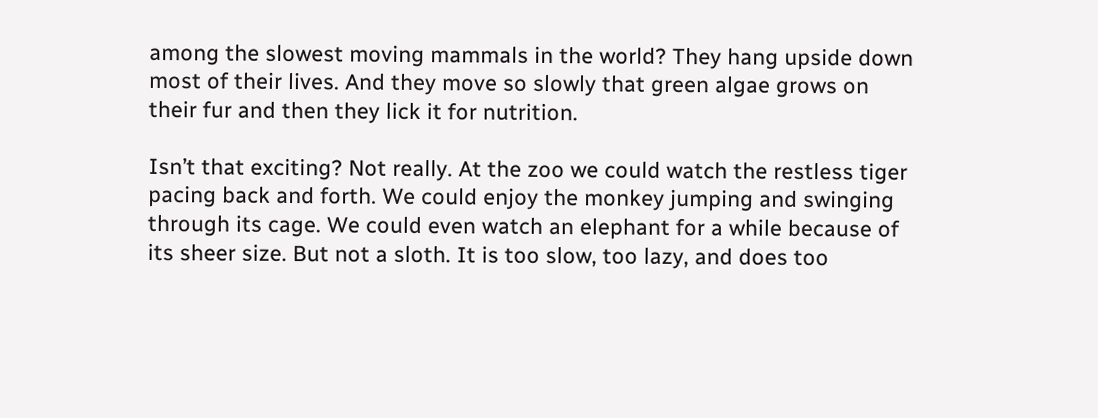among the slowest moving mammals in the world? They hang upside down most of their lives. And they move so slowly that green algae grows on their fur and then they lick it for nutrition.

Isn’t that exciting? Not really. At the zoo we could watch the restless tiger pacing back and forth. We could enjoy the monkey jumping and swinging through its cage. We could even watch an elephant for a while because of its sheer size. But not a sloth. It is too slow, too lazy, and does too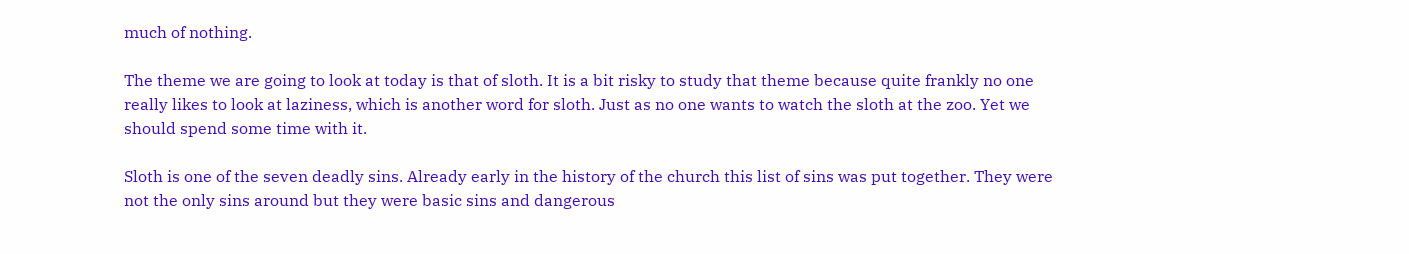much of nothing.

The theme we are going to look at today is that of sloth. It is a bit risky to study that theme because quite frankly no one really likes to look at laziness, which is another word for sloth. Just as no one wants to watch the sloth at the zoo. Yet we should spend some time with it.

Sloth is one of the seven deadly sins. Already early in the history of the church this list of sins was put together. They were not the only sins around but they were basic sins and dangerous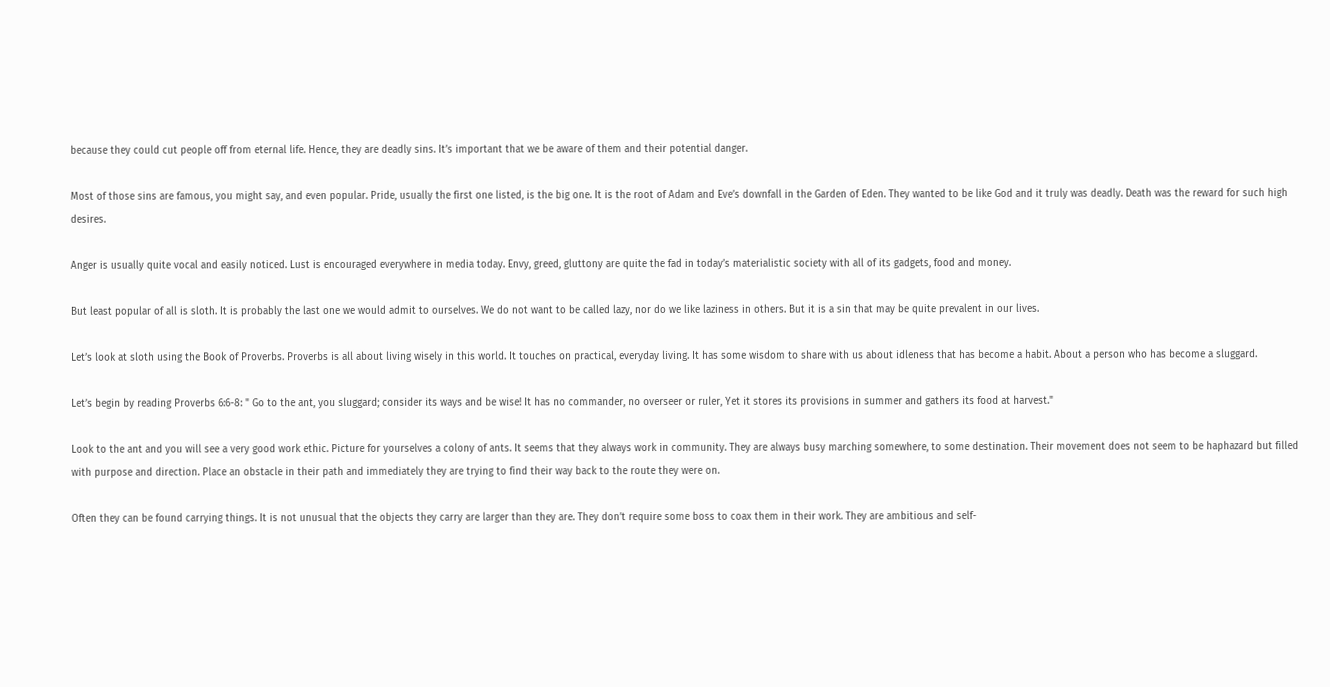because they could cut people off from eternal life. Hence, they are deadly sins. It’s important that we be aware of them and their potential danger.

Most of those sins are famous, you might say, and even popular. Pride, usually the first one listed, is the big one. It is the root of Adam and Eve’s downfall in the Garden of Eden. They wanted to be like God and it truly was deadly. Death was the reward for such high desires.

Anger is usually quite vocal and easily noticed. Lust is encouraged everywhere in media today. Envy, greed, gluttony are quite the fad in today’s materialistic society with all of its gadgets, food and money.

But least popular of all is sloth. It is probably the last one we would admit to ourselves. We do not want to be called lazy, nor do we like laziness in others. But it is a sin that may be quite prevalent in our lives.

Let’s look at sloth using the Book of Proverbs. Proverbs is all about living wisely in this world. It touches on practical, everyday living. It has some wisdom to share with us about idleness that has become a habit. About a person who has become a sluggard.

Let’s begin by reading Proverbs 6:6-8: " Go to the ant, you sluggard; consider its ways and be wise! It has no commander, no overseer or ruler, Yet it stores its provisions in summer and gathers its food at harvest."

Look to the ant and you will see a very good work ethic. Picture for yourselves a colony of ants. It seems that they always work in community. They are always busy marching somewhere, to some destination. Their movement does not seem to be haphazard but filled with purpose and direction. Place an obstacle in their path and immediately they are trying to find their way back to the route they were on.

Often they can be found carrying things. It is not unusual that the objects they carry are larger than they are. They don’t require some boss to coax them in their work. They are ambitious and self-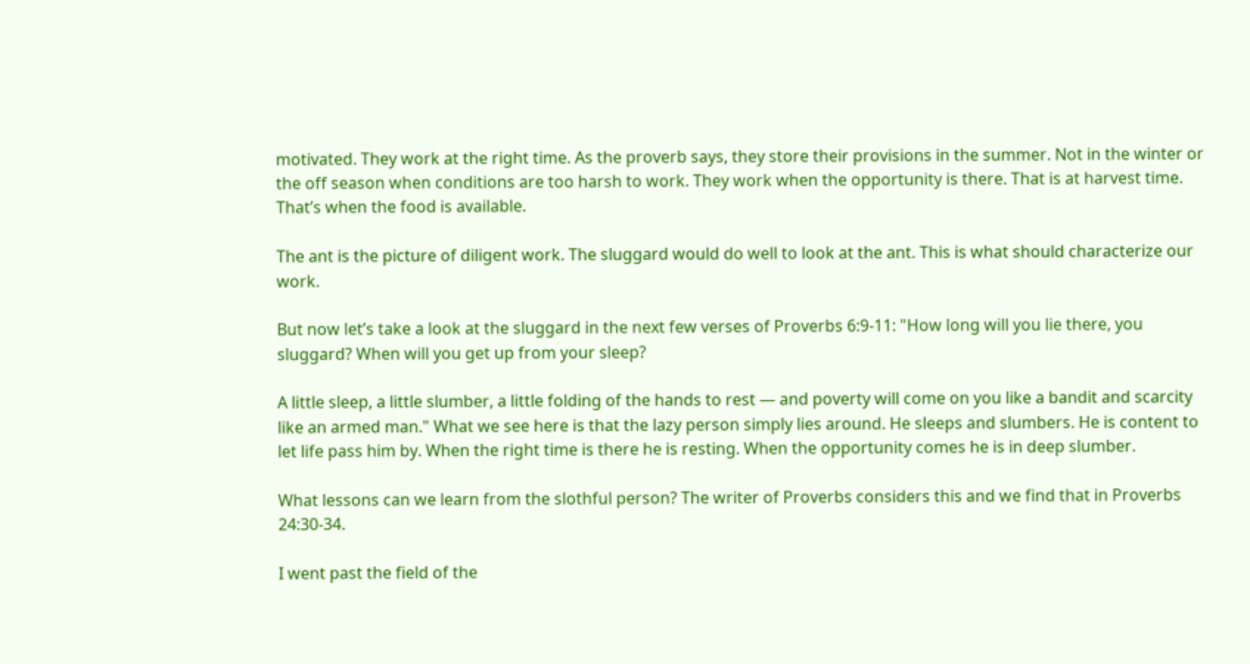motivated. They work at the right time. As the proverb says, they store their provisions in the summer. Not in the winter or the off season when conditions are too harsh to work. They work when the opportunity is there. That is at harvest time. That’s when the food is available.

The ant is the picture of diligent work. The sluggard would do well to look at the ant. This is what should characterize our work.

But now let’s take a look at the sluggard in the next few verses of Proverbs 6:9-11: "How long will you lie there, you sluggard? When will you get up from your sleep?

A little sleep, a little slumber, a little folding of the hands to rest — and poverty will come on you like a bandit and scarcity like an armed man." What we see here is that the lazy person simply lies around. He sleeps and slumbers. He is content to let life pass him by. When the right time is there he is resting. When the opportunity comes he is in deep slumber.

What lessons can we learn from the slothful person? The writer of Proverbs considers this and we find that in Proverbs 24:30-34.

I went past the field of the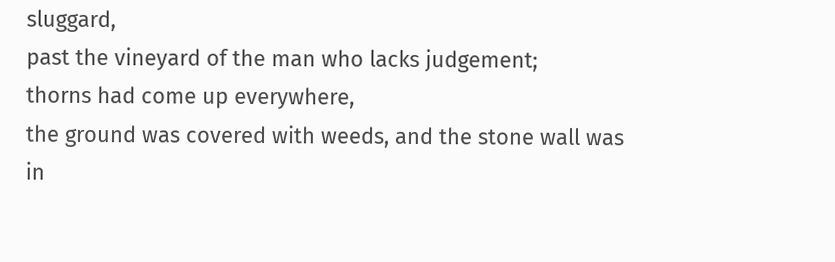sluggard,
past the vineyard of the man who lacks judgement;
thorns had come up everywhere,
the ground was covered with weeds, and the stone wall was in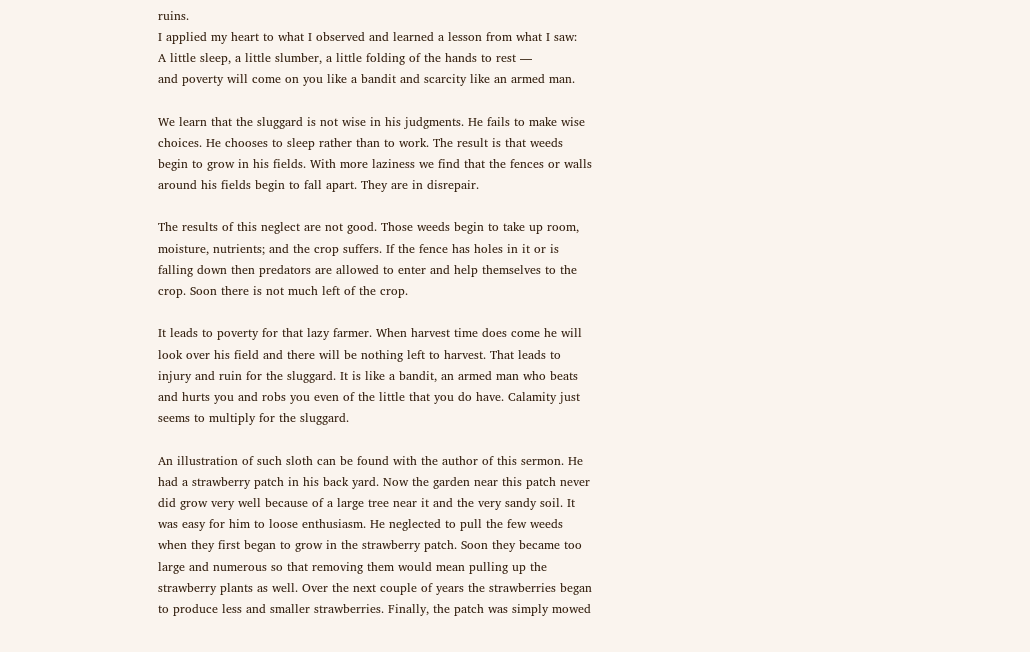ruins.
I applied my heart to what I observed and learned a lesson from what I saw:
A little sleep, a little slumber, a little folding of the hands to rest —
and poverty will come on you like a bandit and scarcity like an armed man.

We learn that the sluggard is not wise in his judgments. He fails to make wise choices. He chooses to sleep rather than to work. The result is that weeds begin to grow in his fields. With more laziness we find that the fences or walls around his fields begin to fall apart. They are in disrepair.

The results of this neglect are not good. Those weeds begin to take up room, moisture, nutrients; and the crop suffers. If the fence has holes in it or is falling down then predators are allowed to enter and help themselves to the crop. Soon there is not much left of the crop.

It leads to poverty for that lazy farmer. When harvest time does come he will look over his field and there will be nothing left to harvest. That leads to injury and ruin for the sluggard. It is like a bandit, an armed man who beats and hurts you and robs you even of the little that you do have. Calamity just seems to multiply for the sluggard.

An illustration of such sloth can be found with the author of this sermon. He had a strawberry patch in his back yard. Now the garden near this patch never did grow very well because of a large tree near it and the very sandy soil. It was easy for him to loose enthusiasm. He neglected to pull the few weeds when they first began to grow in the strawberry patch. Soon they became too large and numerous so that removing them would mean pulling up the strawberry plants as well. Over the next couple of years the strawberries began to produce less and smaller strawberries. Finally, the patch was simply mowed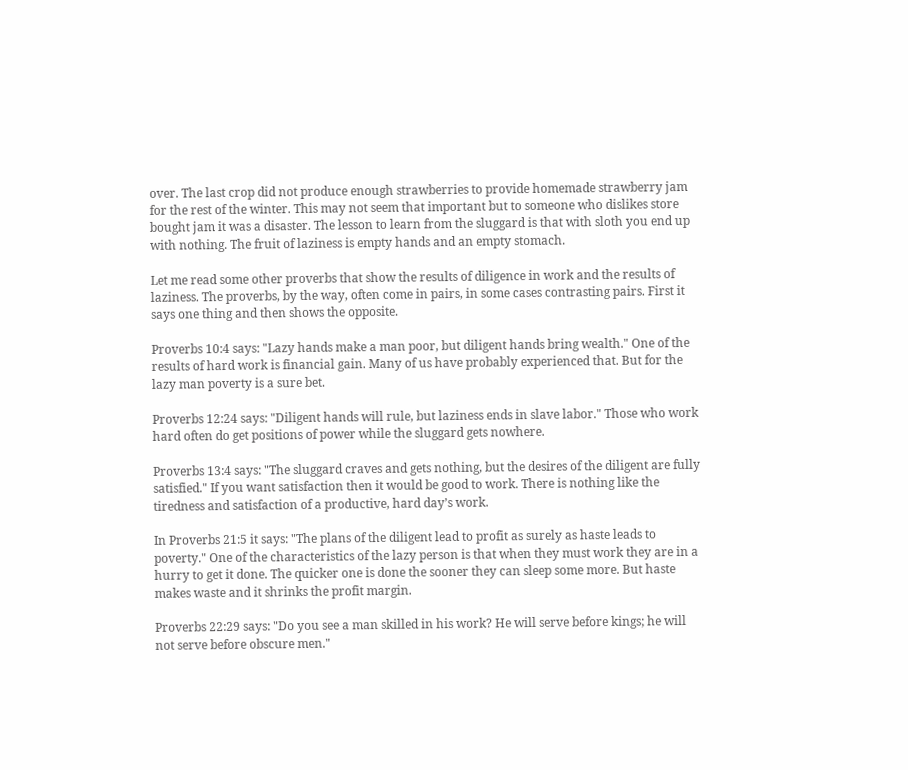over. The last crop did not produce enough strawberries to provide homemade strawberry jam for the rest of the winter. This may not seem that important but to someone who dislikes store bought jam it was a disaster. The lesson to learn from the sluggard is that with sloth you end up with nothing. The fruit of laziness is empty hands and an empty stomach.

Let me read some other proverbs that show the results of diligence in work and the results of laziness. The proverbs, by the way, often come in pairs, in some cases contrasting pairs. First it says one thing and then shows the opposite.

Proverbs 10:4 says: "Lazy hands make a man poor, but diligent hands bring wealth." One of the results of hard work is financial gain. Many of us have probably experienced that. But for the lazy man poverty is a sure bet.

Proverbs 12:24 says: "Diligent hands will rule, but laziness ends in slave labor." Those who work hard often do get positions of power while the sluggard gets nowhere.

Proverbs 13:4 says: "The sluggard craves and gets nothing, but the desires of the diligent are fully satisfied." If you want satisfaction then it would be good to work. There is nothing like the tiredness and satisfaction of a productive, hard day’s work.

In Proverbs 21:5 it says: "The plans of the diligent lead to profit as surely as haste leads to poverty." One of the characteristics of the lazy person is that when they must work they are in a hurry to get it done. The quicker one is done the sooner they can sleep some more. But haste makes waste and it shrinks the profit margin.

Proverbs 22:29 says: "Do you see a man skilled in his work? He will serve before kings; he will not serve before obscure men."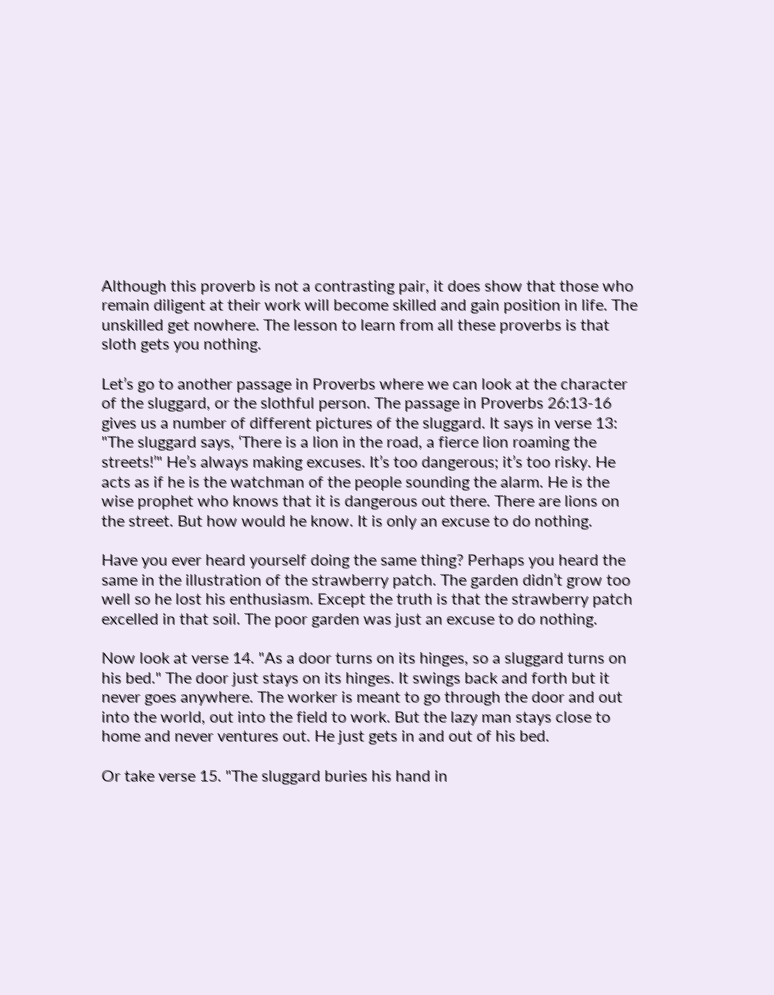Although this proverb is not a contrasting pair, it does show that those who remain diligent at their work will become skilled and gain position in life. The unskilled get nowhere. The lesson to learn from all these proverbs is that sloth gets you nothing.

Let’s go to another passage in Proverbs where we can look at the character of the sluggard, or the slothful person. The passage in Proverbs 26:13-16 gives us a number of different pictures of the sluggard. It says in verse 13: "The sluggard says, ‘There is a lion in the road, a fierce lion roaming the streets!’" He’s always making excuses. It’s too dangerous; it’s too risky. He acts as if he is the watchman of the people sounding the alarm. He is the wise prophet who knows that it is dangerous out there. There are lions on the street. But how would he know. It is only an excuse to do nothing.

Have you ever heard yourself doing the same thing? Perhaps you heard the same in the illustration of the strawberry patch. The garden didn’t grow too well so he lost his enthusiasm. Except the truth is that the strawberry patch excelled in that soil. The poor garden was just an excuse to do nothing.

Now look at verse 14. "As a door turns on its hinges, so a sluggard turns on his bed." The door just stays on its hinges. It swings back and forth but it never goes anywhere. The worker is meant to go through the door and out into the world, out into the field to work. But the lazy man stays close to home and never ventures out. He just gets in and out of his bed.

Or take verse 15. "The sluggard buries his hand in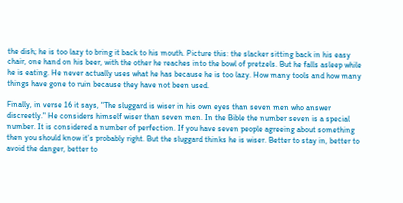the dish; he is too lazy to bring it back to his mouth. Picture this: the slacker sitting back in his easy chair, one hand on his beer, with the other he reaches into the bowl of pretzels. But he falls asleep while he is eating. He never actually uses what he has because he is too lazy. How many tools and how many things have gone to ruin because they have not been used.

Finally, in verse 16 it says, "The sluggard is wiser in his own eyes than seven men who answer discreetly." He considers himself wiser than seven men. In the Bible the number seven is a special number. It is considered a number of perfection. If you have seven people agreeing about something then you should know it’s probably right. But the sluggard thinks he is wiser. Better to stay in, better to avoid the danger, better to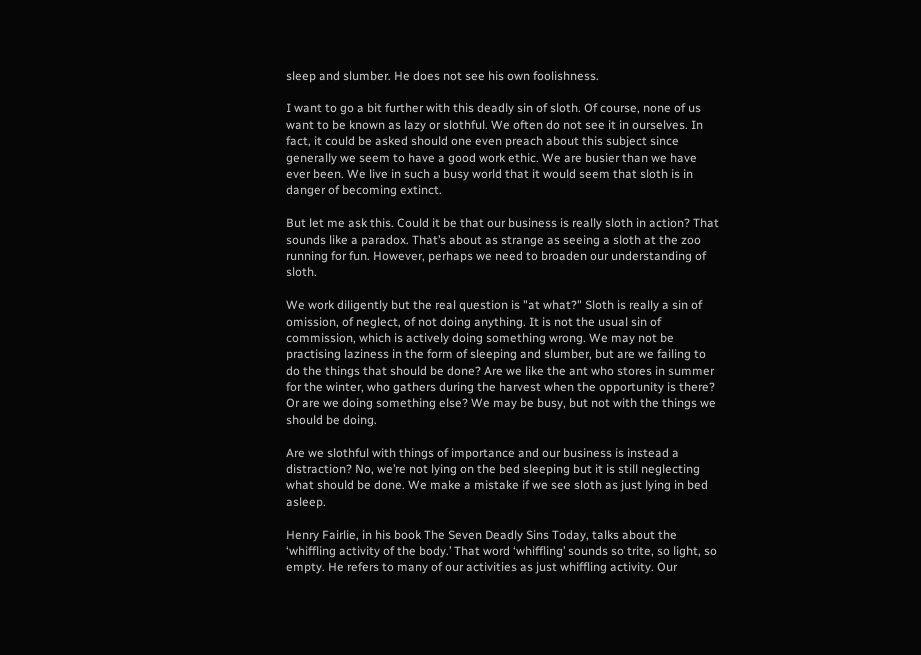sleep and slumber. He does not see his own foolishness.

I want to go a bit further with this deadly sin of sloth. Of course, none of us want to be known as lazy or slothful. We often do not see it in ourselves. In fact, it could be asked should one even preach about this subject since generally we seem to have a good work ethic. We are busier than we have ever been. We live in such a busy world that it would seem that sloth is in danger of becoming extinct.

But let me ask this. Could it be that our business is really sloth in action? That sounds like a paradox. That’s about as strange as seeing a sloth at the zoo running for fun. However, perhaps we need to broaden our understanding of sloth.

We work diligently but the real question is "at what?" Sloth is really a sin of omission, of neglect, of not doing anything. It is not the usual sin of commission, which is actively doing something wrong. We may not be practising laziness in the form of sleeping and slumber, but are we failing to do the things that should be done? Are we like the ant who stores in summer for the winter, who gathers during the harvest when the opportunity is there? Or are we doing something else? We may be busy, but not with the things we should be doing.

Are we slothful with things of importance and our business is instead a distraction? No, we’re not lying on the bed sleeping but it is still neglecting what should be done. We make a mistake if we see sloth as just lying in bed asleep.

Henry Fairlie, in his book The Seven Deadly Sins Today, talks about the ‘whiffling activity of the body.’ That word ‘whiffling’ sounds so trite, so light, so empty. He refers to many of our activities as just whiffling activity. Our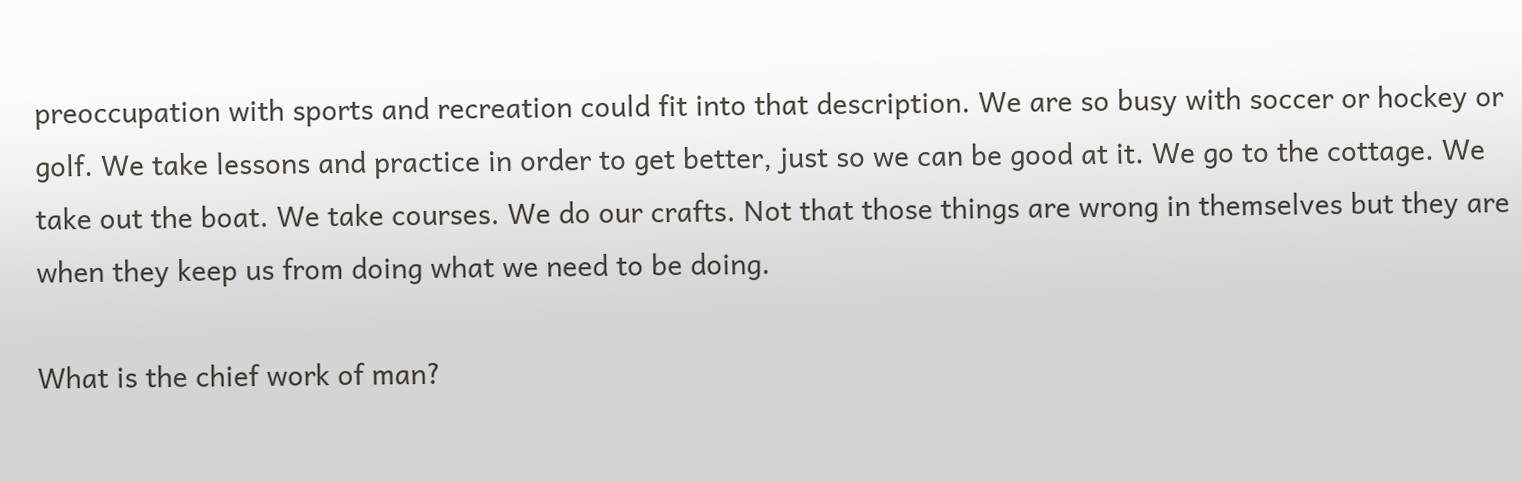preoccupation with sports and recreation could fit into that description. We are so busy with soccer or hockey or golf. We take lessons and practice in order to get better, just so we can be good at it. We go to the cottage. We take out the boat. We take courses. We do our crafts. Not that those things are wrong in themselves but they are when they keep us from doing what we need to be doing.

What is the chief work of man?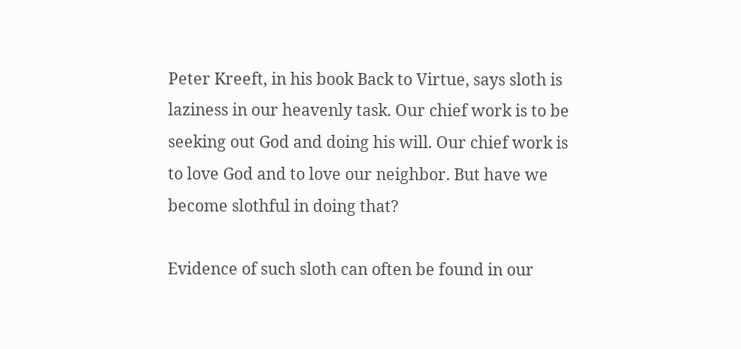Peter Kreeft, in his book Back to Virtue, says sloth is laziness in our heavenly task. Our chief work is to be seeking out God and doing his will. Our chief work is to love God and to love our neighbor. But have we become slothful in doing that?

Evidence of such sloth can often be found in our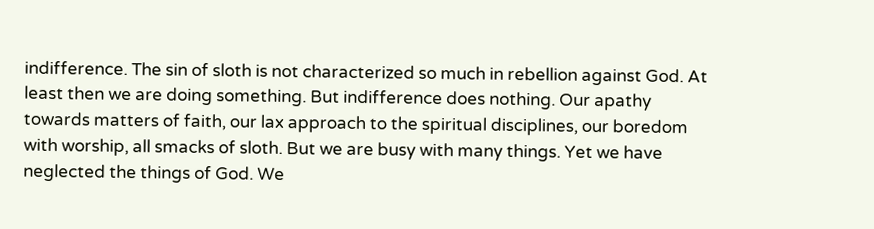indifference. The sin of sloth is not characterized so much in rebellion against God. At least then we are doing something. But indifference does nothing. Our apathy towards matters of faith, our lax approach to the spiritual disciplines, our boredom with worship, all smacks of sloth. But we are busy with many things. Yet we have neglected the things of God. We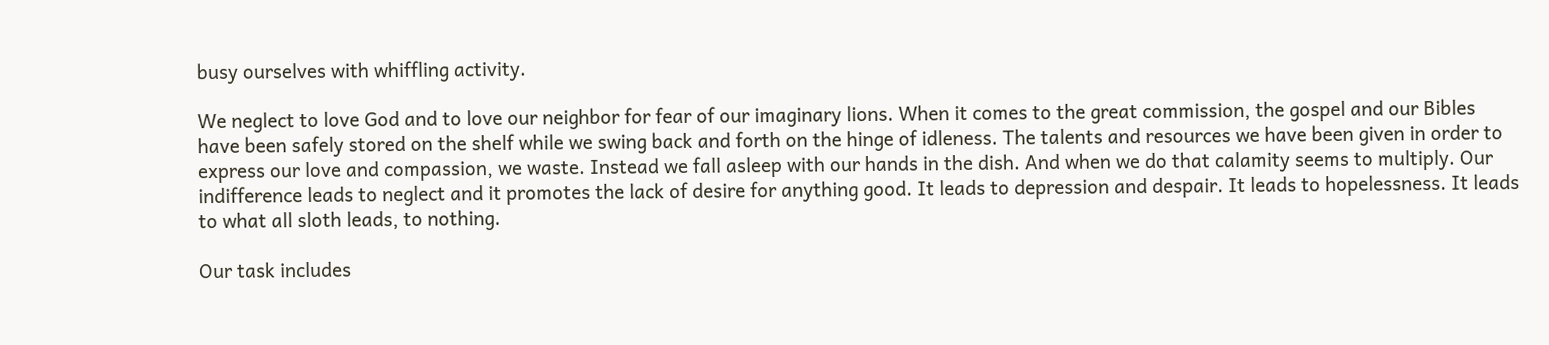busy ourselves with whiffling activity.

We neglect to love God and to love our neighbor for fear of our imaginary lions. When it comes to the great commission, the gospel and our Bibles have been safely stored on the shelf while we swing back and forth on the hinge of idleness. The talents and resources we have been given in order to express our love and compassion, we waste. Instead we fall asleep with our hands in the dish. And when we do that calamity seems to multiply. Our indifference leads to neglect and it promotes the lack of desire for anything good. It leads to depression and despair. It leads to hopelessness. It leads to what all sloth leads, to nothing.

Our task includes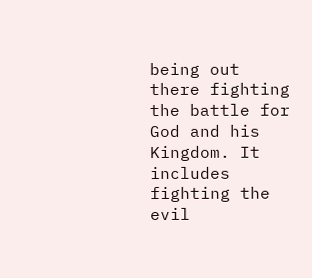being out there fighting the battle for God and his Kingdom. It includes fighting the evil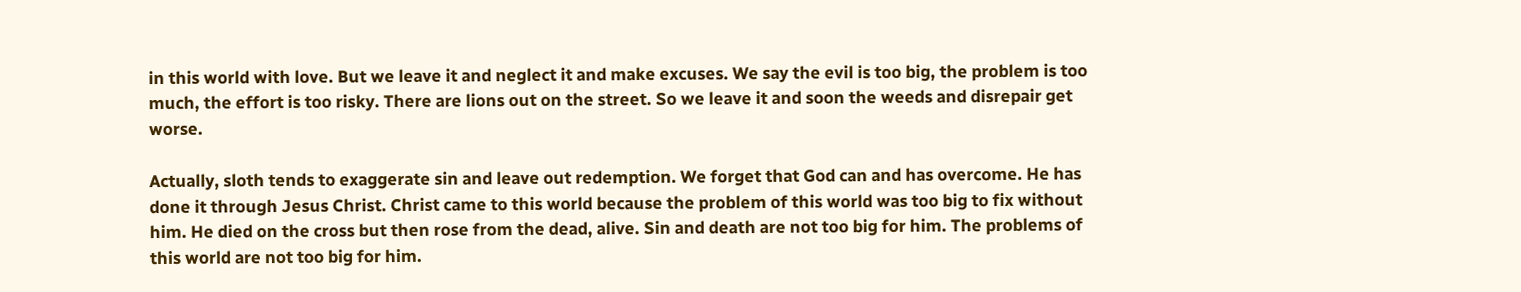in this world with love. But we leave it and neglect it and make excuses. We say the evil is too big, the problem is too much, the effort is too risky. There are lions out on the street. So we leave it and soon the weeds and disrepair get worse.

Actually, sloth tends to exaggerate sin and leave out redemption. We forget that God can and has overcome. He has done it through Jesus Christ. Christ came to this world because the problem of this world was too big to fix without him. He died on the cross but then rose from the dead, alive. Sin and death are not too big for him. The problems of this world are not too big for him.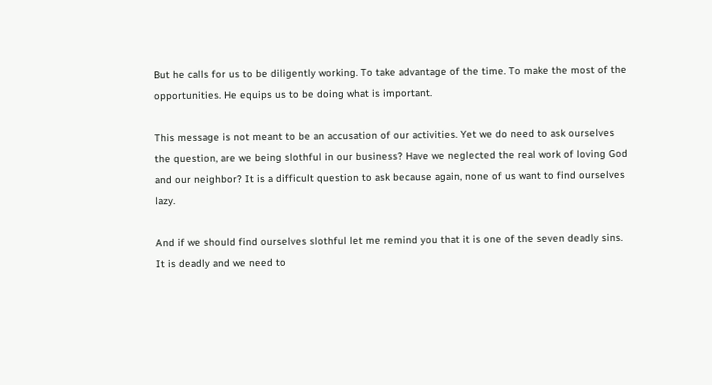But he calls for us to be diligently working. To take advantage of the time. To make the most of the opportunities. He equips us to be doing what is important.

This message is not meant to be an accusation of our activities. Yet we do need to ask ourselves the question, are we being slothful in our business? Have we neglected the real work of loving God and our neighbor? It is a difficult question to ask because again, none of us want to find ourselves lazy.

And if we should find ourselves slothful let me remind you that it is one of the seven deadly sins. It is deadly and we need to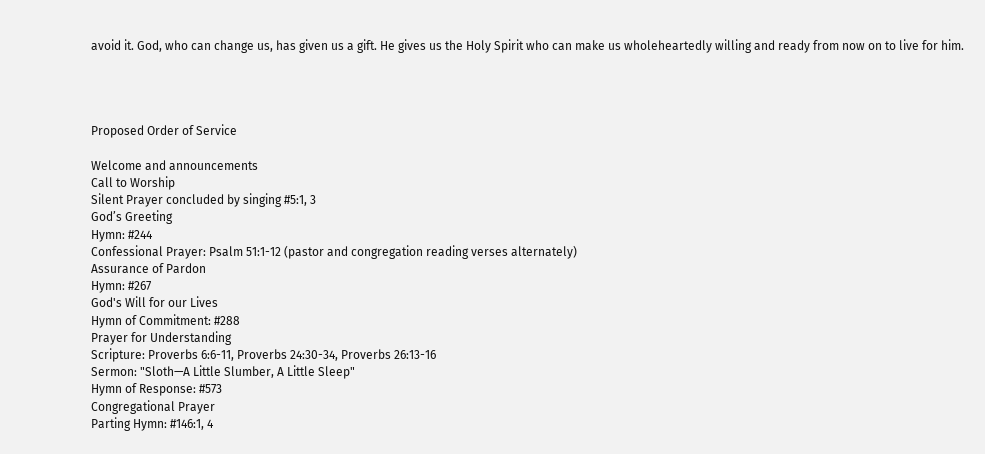avoid it. God, who can change us, has given us a gift. He gives us the Holy Spirit who can make us wholeheartedly willing and ready from now on to live for him.




Proposed Order of Service

Welcome and announcements
Call to Worship
Silent Prayer concluded by singing #5:1, 3
God’s Greeting
Hymn: #244
Confessional Prayer: Psalm 51:1-12 (pastor and congregation reading verses alternately)
Assurance of Pardon
Hymn: #267
God's Will for our Lives
Hymn of Commitment: #288
Prayer for Understanding
Scripture: Proverbs 6:6-11, Proverbs 24:30-34, Proverbs 26:13-16
Sermon: "Sloth—A Little Slumber, A Little Sleep"
Hymn of Response: #573
Congregational Prayer
Parting Hymn: #146:1, 4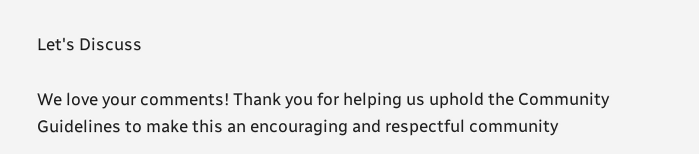Let's Discuss

We love your comments! Thank you for helping us uphold the Community Guidelines to make this an encouraging and respectful community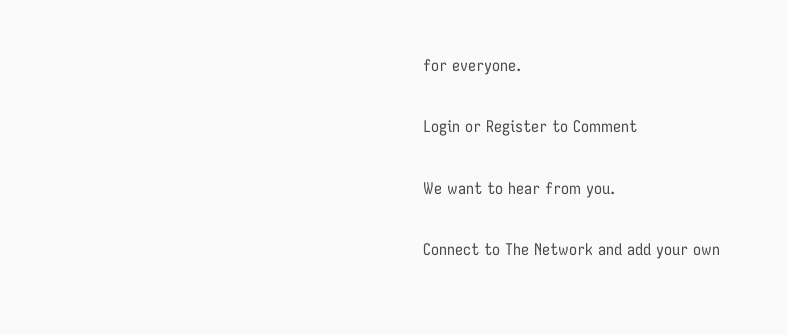for everyone.

Login or Register to Comment

We want to hear from you.

Connect to The Network and add your own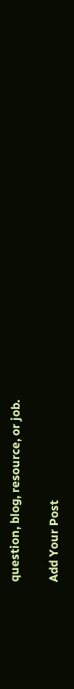question, blog, resource, or job.

Add Your Post